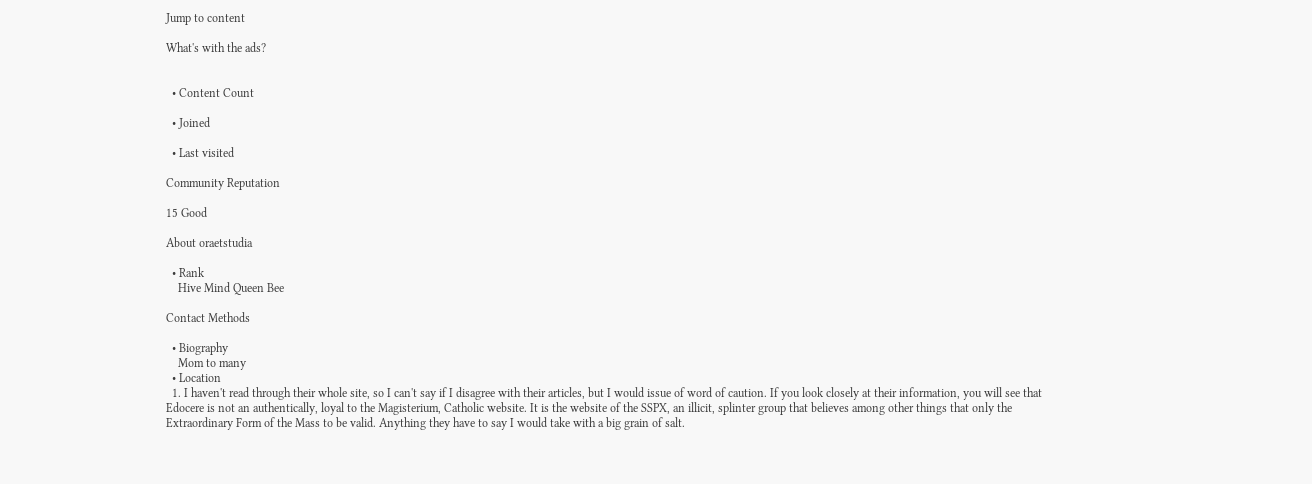Jump to content

What's with the ads?


  • Content Count

  • Joined

  • Last visited

Community Reputation

15 Good

About oraetstudia

  • Rank
    Hive Mind Queen Bee

Contact Methods

  • Biography
    Mom to many
  • Location
  1. I haven't read through their whole site, so I can't say if I disagree with their articles, but I would issue of word of caution. If you look closely at their information, you will see that Edocere is not an authentically, loyal to the Magisterium, Catholic website. It is the website of the SSPX, an illicit, splinter group that believes among other things that only the Extraordinary Form of the Mass to be valid. Anything they have to say I would take with a big grain of salt.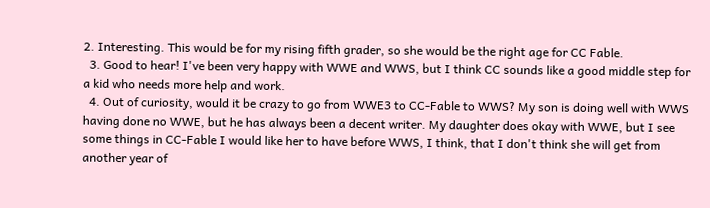2. Interesting. This would be for my rising fifth grader, so she would be the right age for CC Fable.
  3. Good to hear! I've been very happy with WWE and WWS, but I think CC sounds like a good middle step for a kid who needs more help and work.
  4. Out of curiosity, would it be crazy to go from WWE3 to CC-Fable to WWS? My son is doing well with WWS having done no WWE, but he has always been a decent writer. My daughter does okay with WWE, but I see some things in CC-Fable I would like her to have before WWS, I think, that I don't think she will get from another year of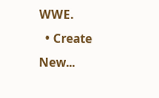WWE.
  • Create New...